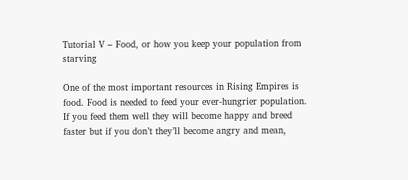Tutorial V – Food, or how you keep your population from starving

One of the most important resources in Rising Empires is food. Food is needed to feed your ever-hungrier population. If you feed them well they will become happy and breed faster but if you don’t they’ll become angry and mean,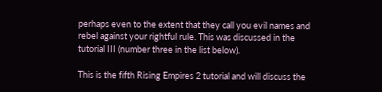perhaps even to the extent that they call you evil names and rebel against your rightful rule. This was discussed in the tutorial III (number three in the list below).

This is the fifth Rising Empires 2 tutorial and will discuss the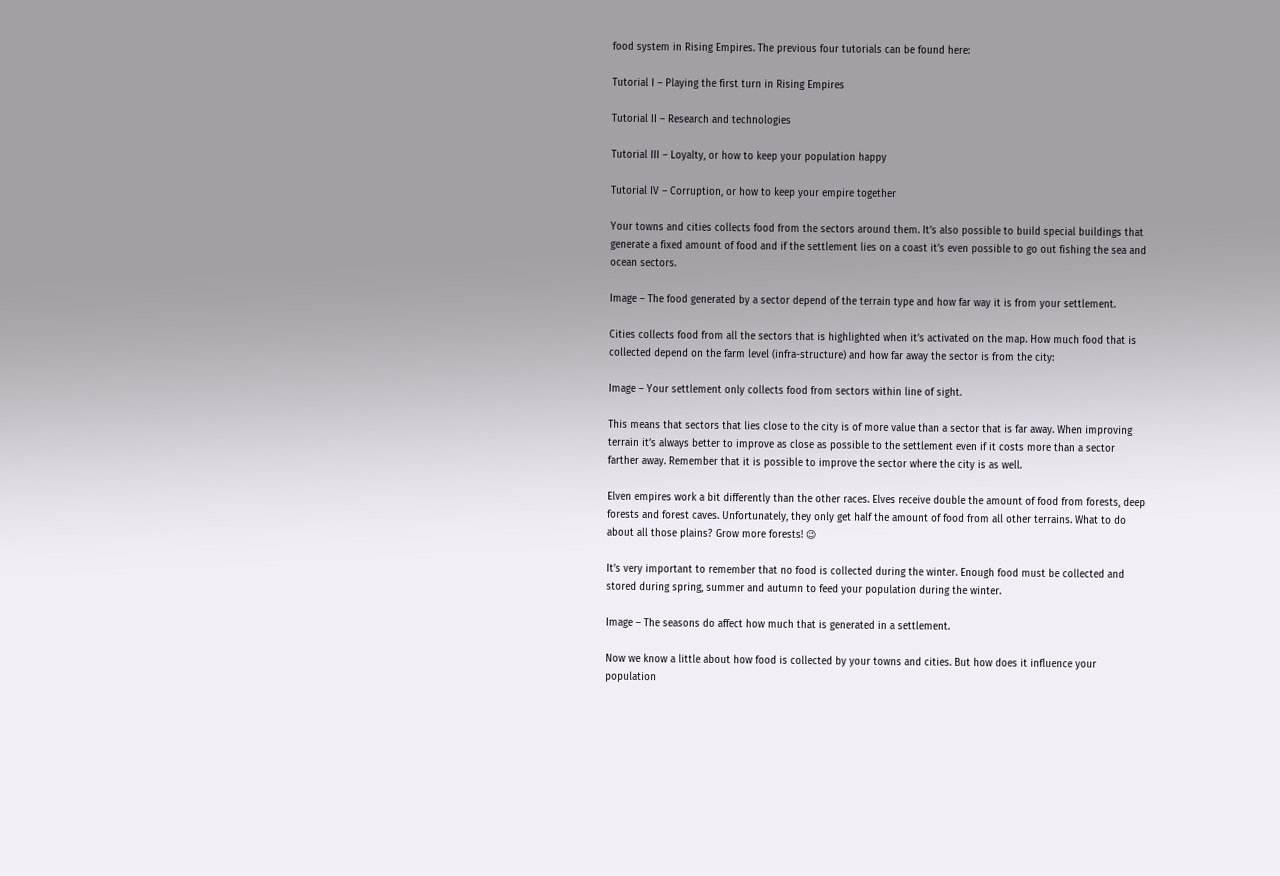food system in Rising Empires. The previous four tutorials can be found here:

Tutorial I – Playing the first turn in Rising Empires

Tutorial II – Research and technologies

Tutorial III – Loyalty, or how to keep your population happy

Tutorial IV – Corruption, or how to keep your empire together

Your towns and cities collects food from the sectors around them. It’s also possible to build special buildings that generate a fixed amount of food and if the settlement lies on a coast it’s even possible to go out fishing the sea and ocean sectors.

Image – The food generated by a sector depend of the terrain type and how far way it is from your settlement.

Cities collects food from all the sectors that is highlighted when it’s activated on the map. How much food that is collected depend on the farm level (infra-structure) and how far away the sector is from the city:

Image – Your settlement only collects food from sectors within line of sight.

This means that sectors that lies close to the city is of more value than a sector that is far away. When improving terrain it’s always better to improve as close as possible to the settlement even if it costs more than a sector farther away. Remember that it is possible to improve the sector where the city is as well.

Elven empires work a bit differently than the other races. Elves receive double the amount of food from forests, deep forests and forest caves. Unfortunately, they only get half the amount of food from all other terrains. What to do about all those plains? Grow more forests! 😉

It’s very important to remember that no food is collected during the winter. Enough food must be collected and stored during spring, summer and autumn to feed your population during the winter.

Image – The seasons do affect how much that is generated in a settlement.

Now we know a little about how food is collected by your towns and cities. But how does it influence your population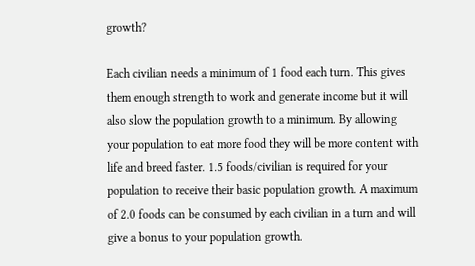growth?

Each civilian needs a minimum of 1 food each turn. This gives them enough strength to work and generate income but it will also slow the population growth to a minimum. By allowing your population to eat more food they will be more content with life and breed faster. 1.5 foods/civilian is required for your population to receive their basic population growth. A maximum of 2.0 foods can be consumed by each civilian in a turn and will give a bonus to your population growth.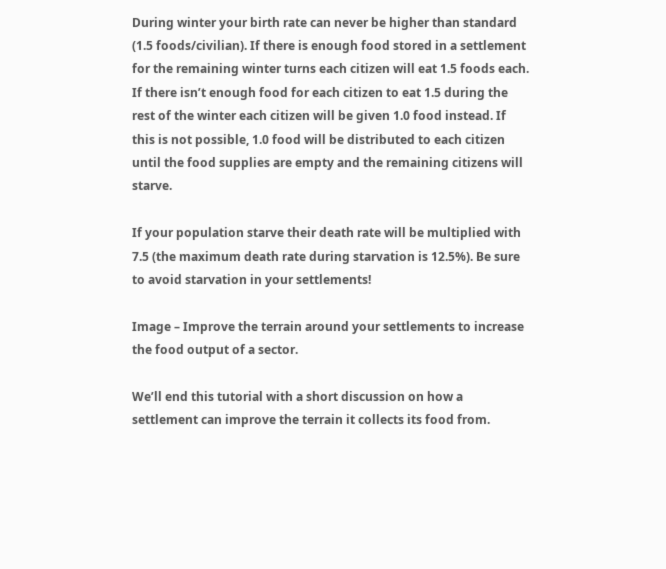During winter your birth rate can never be higher than standard (1.5 foods/civilian). If there is enough food stored in a settlement for the remaining winter turns each citizen will eat 1.5 foods each. If there isn’t enough food for each citizen to eat 1.5 during the rest of the winter each citizen will be given 1.0 food instead. If this is not possible, 1.0 food will be distributed to each citizen until the food supplies are empty and the remaining citizens will starve.

If your population starve their death rate will be multiplied with 7.5 (the maximum death rate during starvation is 12.5%). Be sure to avoid starvation in your settlements!

Image – Improve the terrain around your settlements to increase the food output of a sector.

We’ll end this tutorial with a short discussion on how a settlement can improve the terrain it collects its food from.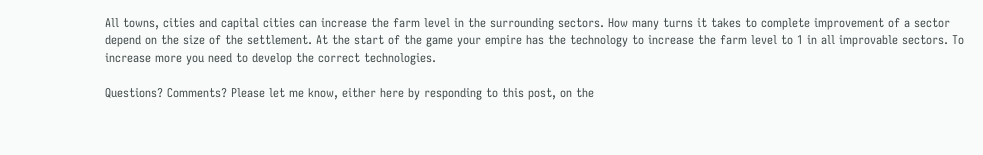All towns, cities and capital cities can increase the farm level in the surrounding sectors. How many turns it takes to complete improvement of a sector depend on the size of the settlement. At the start of the game your empire has the technology to increase the farm level to 1 in all improvable sectors. To increase more you need to develop the correct technologies.

Questions? Comments? Please let me know, either here by responding to this post, on the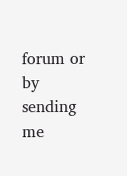forum or by sending me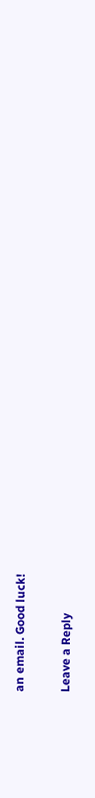an email. Good luck!

Leave a Reply